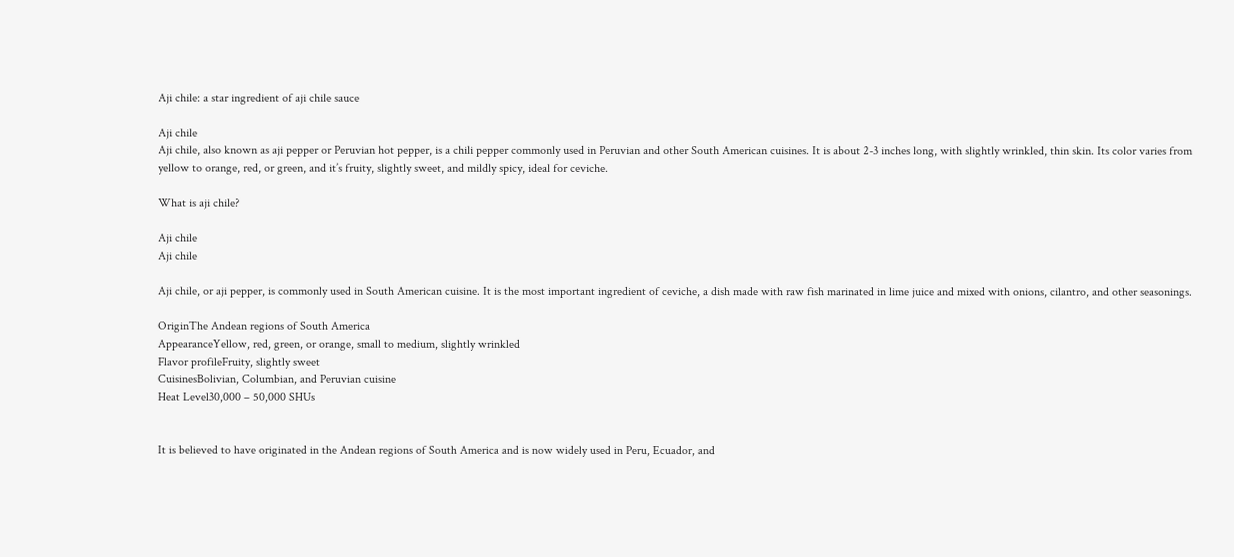Aji chile: a star ingredient of aji chile sauce

Aji chile
Aji chile, also known as aji pepper or Peruvian hot pepper, is a chili pepper commonly used in Peruvian and other South American cuisines. It is about 2-3 inches long, with slightly wrinkled, thin skin. Its color varies from yellow to orange, red, or green, and it’s fruity, slightly sweet, and mildly spicy, ideal for ceviche.

What is aji chile?

Aji chile
Aji chile

Aji chile, or aji pepper, is commonly used in South American cuisine. It is the most important ingredient of ceviche, a dish made with raw fish marinated in lime juice and mixed with onions, cilantro, and other seasonings.

OriginThe Andean regions of South America
AppearanceYellow, red, green, or orange, small to medium, slightly wrinkled
Flavor profileFruity, slightly sweet
CuisinesBolivian, Columbian, and Peruvian cuisine
Heat Level30,000 – 50,000 SHUs


It is believed to have originated in the Andean regions of South America and is now widely used in Peru, Ecuador, and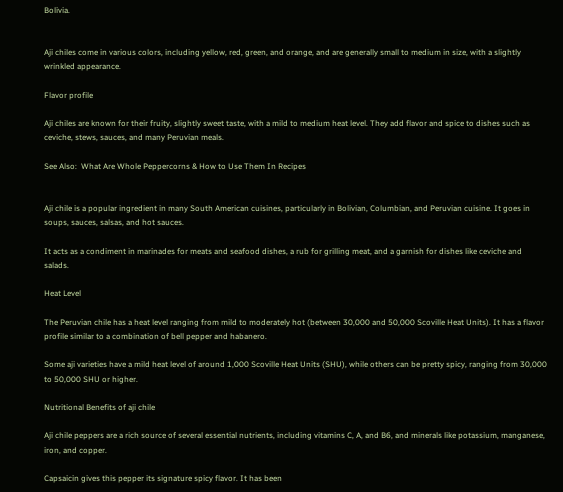Bolivia.


Aji chiles come in various colors, including yellow, red, green, and orange, and are generally small to medium in size, with a slightly wrinkled appearance.

Flavor profile

Aji chiles are known for their fruity, slightly sweet taste, with a mild to medium heat level. They add flavor and spice to dishes such as ceviche, stews, sauces, and many Peruvian meals.

See Also:  What Are Whole Peppercorns & How to Use Them In Recipes


Aji chile is a popular ingredient in many South American cuisines, particularly in Bolivian, Columbian, and Peruvian cuisine. It goes in soups, sauces, salsas, and hot sauces.

It acts as a condiment in marinades for meats and seafood dishes, a rub for grilling meat, and a garnish for dishes like ceviche and salads.

Heat Level

The Peruvian chile has a heat level ranging from mild to moderately hot (between 30,000 and 50,000 Scoville Heat Units). It has a flavor profile similar to a combination of bell pepper and habanero.

Some aji varieties have a mild heat level of around 1,000 Scoville Heat Units (SHU), while others can be pretty spicy, ranging from 30,000 to 50,000 SHU or higher.

Nutritional Benefits of aji chile

Aji chile peppers are a rich source of several essential nutrients, including vitamins C, A, and B6, and minerals like potassium, manganese, iron, and copper.

Capsaicin gives this pepper its signature spicy flavor. It has been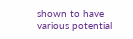shown to have various potential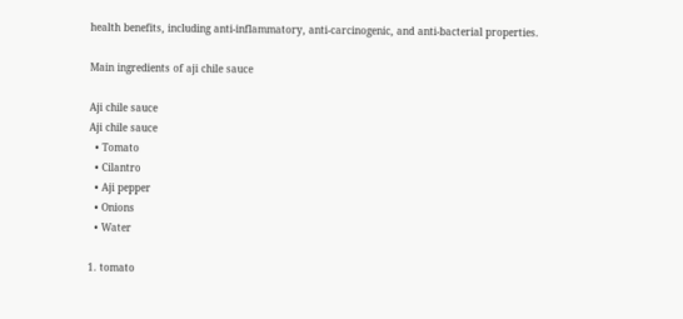health benefits, including anti-inflammatory, anti-carcinogenic, and anti-bacterial properties.

Main ingredients of aji chile sauce

Aji chile sauce
Aji chile sauce
  • Tomato
  • Cilantro
  • Aji pepper
  • Onions
  • Water

1. tomato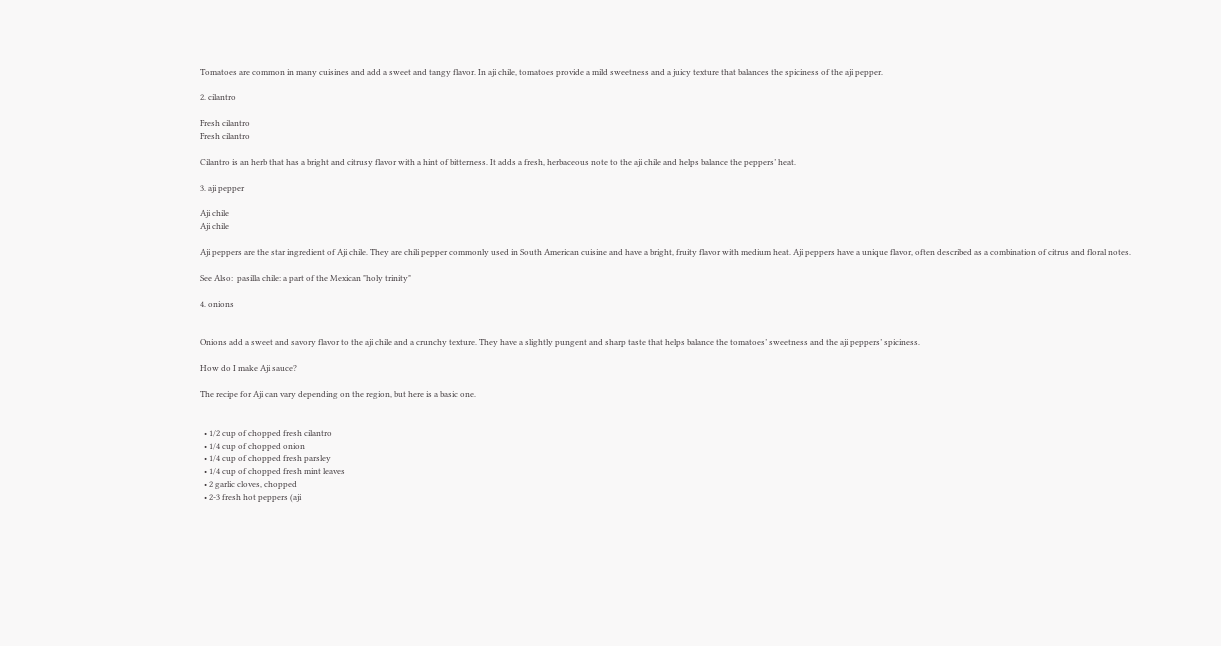Tomatoes are common in many cuisines and add a sweet and tangy flavor. In aji chile, tomatoes provide a mild sweetness and a juicy texture that balances the spiciness of the aji pepper.

2. cilantro

Fresh cilantro
Fresh cilantro

Cilantro is an herb that has a bright and citrusy flavor with a hint of bitterness. It adds a fresh, herbaceous note to the aji chile and helps balance the peppers’ heat.

3. aji pepper

Aji chile
Aji chile

Aji peppers are the star ingredient of Aji chile. They are chili pepper commonly used in South American cuisine and have a bright, fruity flavor with medium heat. Aji peppers have a unique flavor, often described as a combination of citrus and floral notes.

See Also:  pasilla chile: a part of the Mexican "holy trinity"

4. onions


Onions add a sweet and savory flavor to the aji chile and a crunchy texture. They have a slightly pungent and sharp taste that helps balance the tomatoes’ sweetness and the aji peppers’ spiciness.

How do I make Aji sauce?

The recipe for Aji can vary depending on the region, but here is a basic one.


  • 1/2 cup of chopped fresh cilantro
  • 1/4 cup of chopped onion
  • 1/4 cup of chopped fresh parsley
  • 1/4 cup of chopped fresh mint leaves
  • 2 garlic cloves, chopped
  • 2-3 fresh hot peppers (aji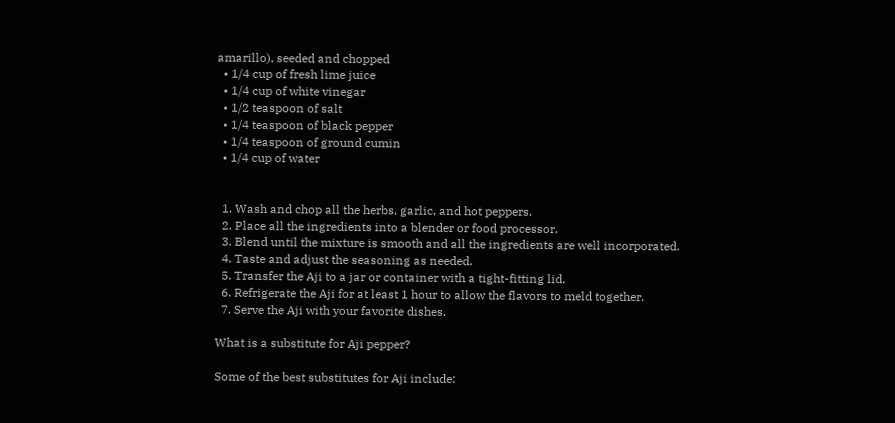amarillo), seeded and chopped
  • 1/4 cup of fresh lime juice
  • 1/4 cup of white vinegar
  • 1/2 teaspoon of salt
  • 1/4 teaspoon of black pepper
  • 1/4 teaspoon of ground cumin
  • 1/4 cup of water


  1. Wash and chop all the herbs, garlic, and hot peppers.
  2. Place all the ingredients into a blender or food processor.
  3. Blend until the mixture is smooth and all the ingredients are well incorporated.
  4. Taste and adjust the seasoning as needed.
  5. Transfer the Aji to a jar or container with a tight-fitting lid.
  6. Refrigerate the Aji for at least 1 hour to allow the flavors to meld together.
  7. Serve the Aji with your favorite dishes.

What is a substitute for Aji pepper?

Some of the best substitutes for Aji include: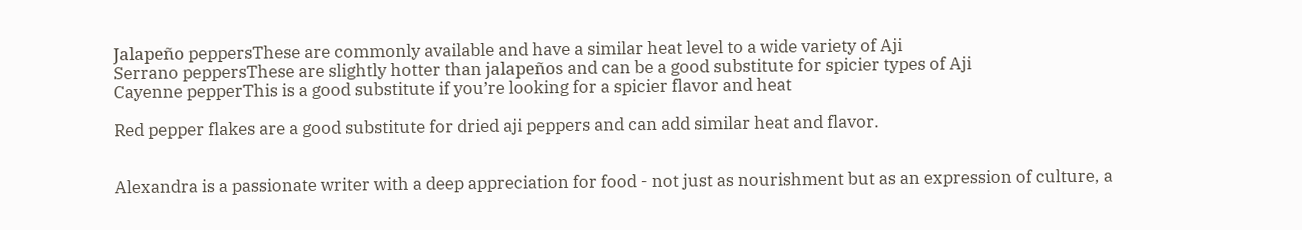Jalapeño peppersThese are commonly available and have a similar heat level to a wide variety of Aji
Serrano peppersThese are slightly hotter than jalapeños and can be a good substitute for spicier types of Aji
Cayenne pepperThis is a good substitute if you’re looking for a spicier flavor and heat

Red pepper flakes are a good substitute for dried aji peppers and can add similar heat and flavor.


Alexandra is a passionate writer with a deep appreciation for food - not just as nourishment but as an expression of culture, a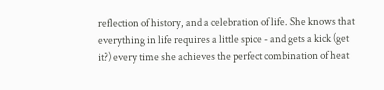reflection of history, and a celebration of life. She knows that everything in life requires a little spice - and gets a kick (get it?) every time she achieves the perfect combination of heat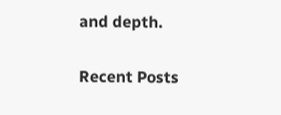and depth.

Recent Posts